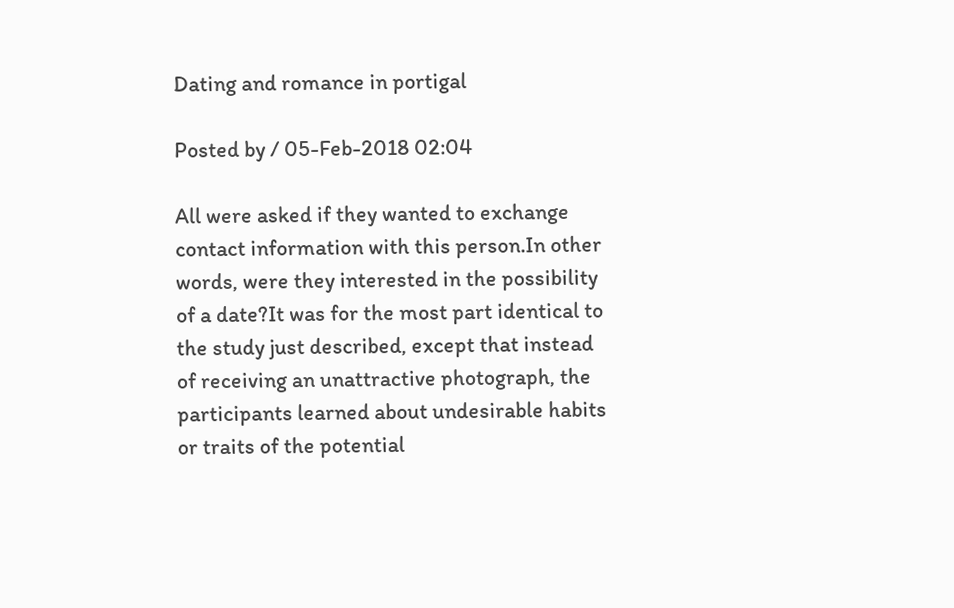Dating and romance in portigal

Posted by / 05-Feb-2018 02:04

All were asked if they wanted to exchange contact information with this person.In other words, were they interested in the possibility of a date?It was for the most part identical to the study just described, except that instead of receiving an unattractive photograph, the participants learned about undesirable habits or traits of the potential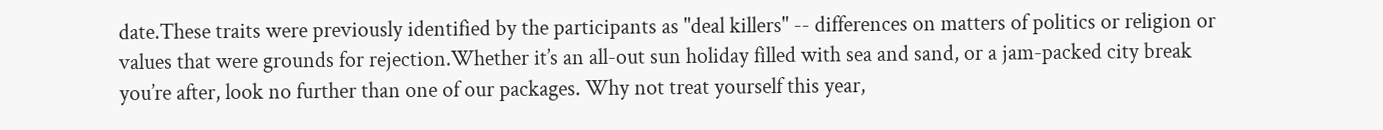date.These traits were previously identified by the participants as "deal killers" -- differences on matters of politics or religion or values that were grounds for rejection.Whether it’s an all-out sun holiday filled with sea and sand, or a jam-packed city break you’re after, look no further than one of our packages. Why not treat yourself this year,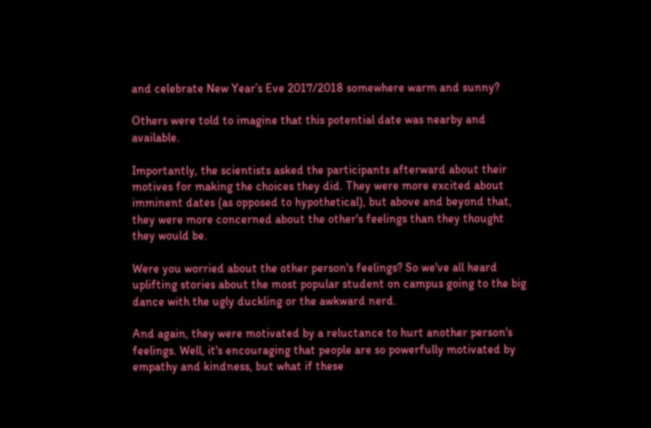and celebrate New Year’s Eve 2017/2018 somewhere warm and sunny?

Others were told to imagine that this potential date was nearby and available.

Importantly, the scientists asked the participants afterward about their motives for making the choices they did. They were more excited about imminent dates (as opposed to hypothetical), but above and beyond that, they were more concerned about the other's feelings than they thought they would be.

Were you worried about the other person's feelings? So we've all heard uplifting stories about the most popular student on campus going to the big dance with the ugly duckling or the awkward nerd.

And again, they were motivated by a reluctance to hurt another person's feelings. Well, it's encouraging that people are so powerfully motivated by empathy and kindness, but what if these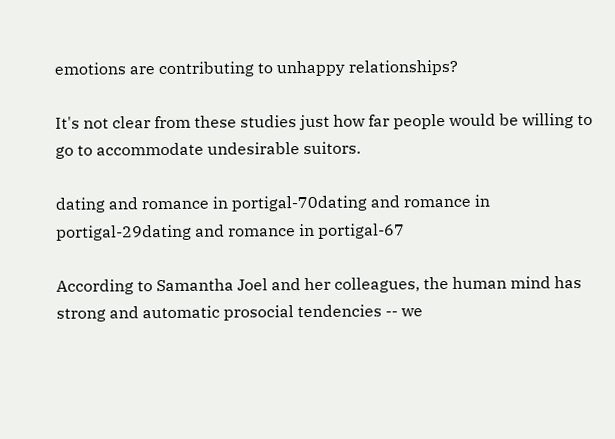emotions are contributing to unhappy relationships?

It's not clear from these studies just how far people would be willing to go to accommodate undesirable suitors.

dating and romance in portigal-70dating and romance in portigal-29dating and romance in portigal-67

According to Samantha Joel and her colleagues, the human mind has strong and automatic prosocial tendencies -- we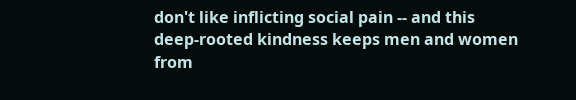don't like inflicting social pain -- and this deep-rooted kindness keeps men and women from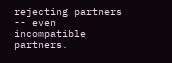rejecting partners -- even incompatible partners.